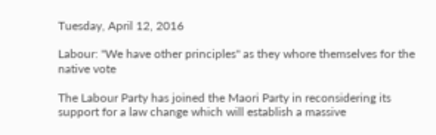Tuesday, April 12, 2016

Labour: "We have other principles" as they whore themselves for the native vote

The Labour Party has joined the Maori Party in reconsidering its support for a law change which will establish a massive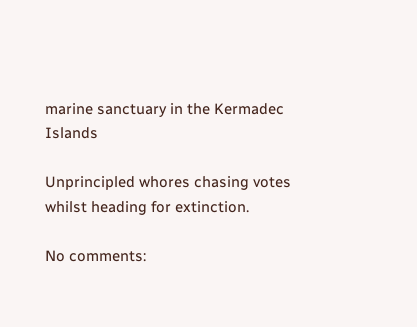marine sanctuary in the Kermadec Islands

Unprincipled whores chasing votes whilst heading for extinction.

No comments: